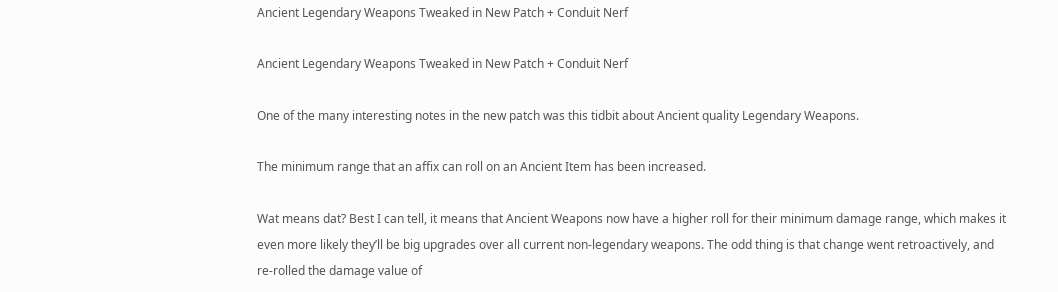Ancient Legendary Weapons Tweaked in New Patch + Conduit Nerf

Ancient Legendary Weapons Tweaked in New Patch + Conduit Nerf

One of the many interesting notes in the new patch was this tidbit about Ancient quality Legendary Weapons.

The minimum range that an affix can roll on an Ancient Item has been increased.

Wat means dat? Best I can tell, it means that Ancient Weapons now have a higher roll for their minimum damage range, which makes it even more likely they’ll be big upgrades over all current non-legendary weapons. The odd thing is that change went retroactively, and re-rolled the damage value of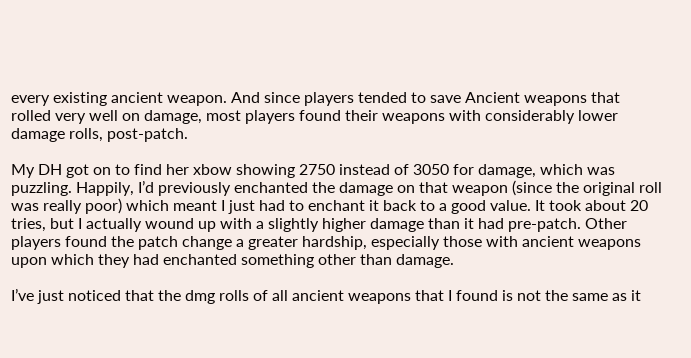every existing ancient weapon. And since players tended to save Ancient weapons that rolled very well on damage, most players found their weapons with considerably lower damage rolls, post-patch.

My DH got on to find her xbow showing 2750 instead of 3050 for damage, which was puzzling. Happily, I’d previously enchanted the damage on that weapon (since the original roll was really poor) which meant I just had to enchant it back to a good value. It took about 20 tries, but I actually wound up with a slightly higher damage than it had pre-patch. Other players found the patch change a greater hardship, especially those with ancient weapons upon which they had enchanted something other than damage.

I’ve just noticed that the dmg rolls of all ancient weapons that I found is not the same as it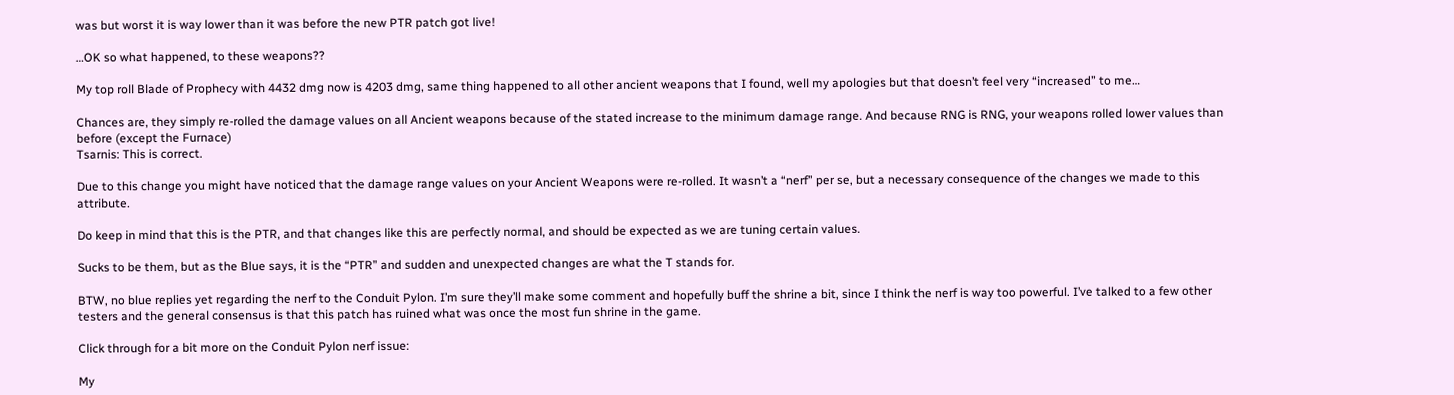was but worst it is way lower than it was before the new PTR patch got live!

…OK so what happened, to these weapons??

My top roll Blade of Prophecy with 4432 dmg now is 4203 dmg, same thing happened to all other ancient weapons that I found, well my apologies but that doesn’t feel very “increased” to me…

Chances are, they simply re-rolled the damage values on all Ancient weapons because of the stated increase to the minimum damage range. And because RNG is RNG, your weapons rolled lower values than before (except the Furnace)
Tsarnis: This is correct.

Due to this change you might have noticed that the damage range values on your Ancient Weapons were re-rolled. It wasn’t a “nerf” per se, but a necessary consequence of the changes we made to this attribute.

Do keep in mind that this is the PTR, and that changes like this are perfectly normal, and should be expected as we are tuning certain values.

Sucks to be them, but as the Blue says, it is the “PTR” and sudden and unexpected changes are what the T stands for.

BTW, no blue replies yet regarding the nerf to the Conduit Pylon. I’m sure they’ll make some comment and hopefully buff the shrine a bit, since I think the nerf is way too powerful. I’ve talked to a few other testers and the general consensus is that this patch has ruined what was once the most fun shrine in the game.

Click through for a bit more on the Conduit Pylon nerf issue:

My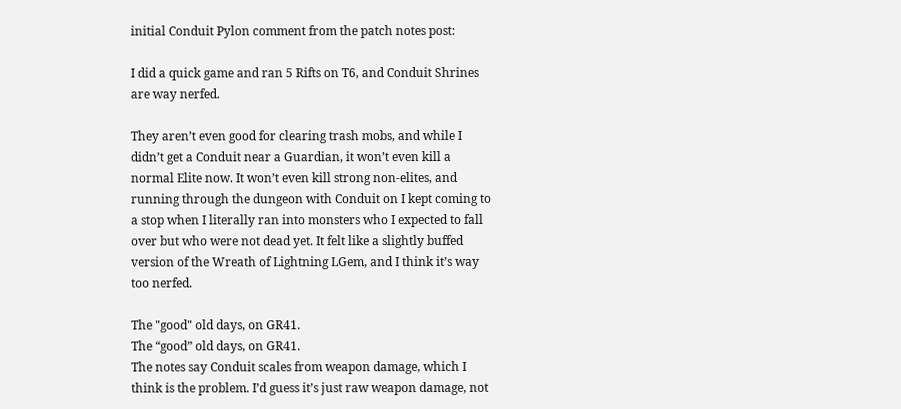initial Conduit Pylon comment from the patch notes post:

I did a quick game and ran 5 Rifts on T6, and Conduit Shrines are way nerfed.

They aren’t even good for clearing trash mobs, and while I didn’t get a Conduit near a Guardian, it won’t even kill a normal Elite now. It won’t even kill strong non-elites, and running through the dungeon with Conduit on I kept coming to a stop when I literally ran into monsters who I expected to fall over but who were not dead yet. It felt like a slightly buffed version of the Wreath of Lightning LGem, and I think it’s way too nerfed.

The "good" old days, on GR41.
The “good” old days, on GR41.
The notes say Conduit scales from weapon damage, which I think is the problem. I’d guess it’s just raw weapon damage, not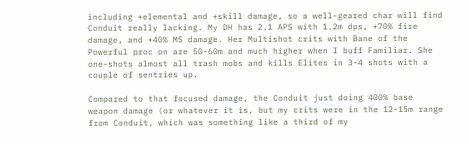including +elemental and +skill damage, so a well-geared char will find Conduit really lacking. My DH has 2.1 APS with 1.2m dps, +70% fire damage, and +40% MS damage. Her Multishot crits with Bane of the Powerful proc on are 50-60m and much higher when I buff Familiar. She one-shots almost all trash mobs and kills Elites in 3-4 shots with a couple of sentries up.

Compared to that focused damage, the Conduit just doing 400% base weapon damage (or whatever it is, but my crits were in the 12-15m range from Conduit, which was something like a third of my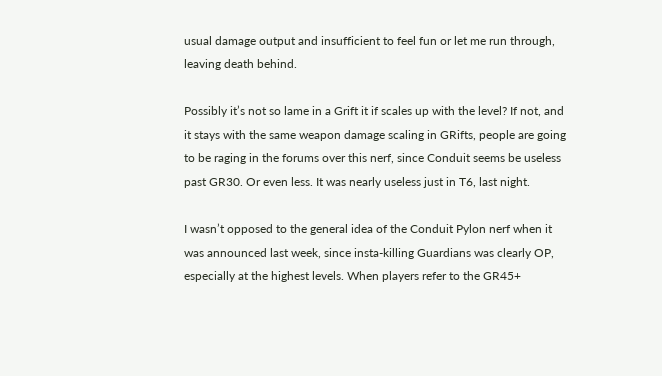usual damage output and insufficient to feel fun or let me run through, leaving death behind.

Possibly it’s not so lame in a Grift it if scales up with the level? If not, and it stays with the same weapon damage scaling in GRifts, people are going to be raging in the forums over this nerf, since Conduit seems be useless past GR30. Or even less. It was nearly useless just in T6, last night.

I wasn’t opposed to the general idea of the Conduit Pylon nerf when it was announced last week, since insta-killing Guardians was clearly OP, especially at the highest levels. When players refer to the GR45+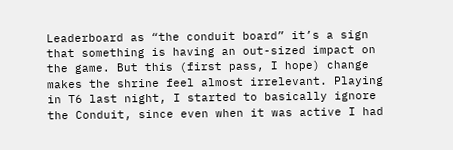Leaderboard as “the conduit board” it’s a sign that something is having an out-sized impact on the game. But this (first pass, I hope) change makes the shrine feel almost irrelevant. Playing in T6 last night, I started to basically ignore the Conduit, since even when it was active I had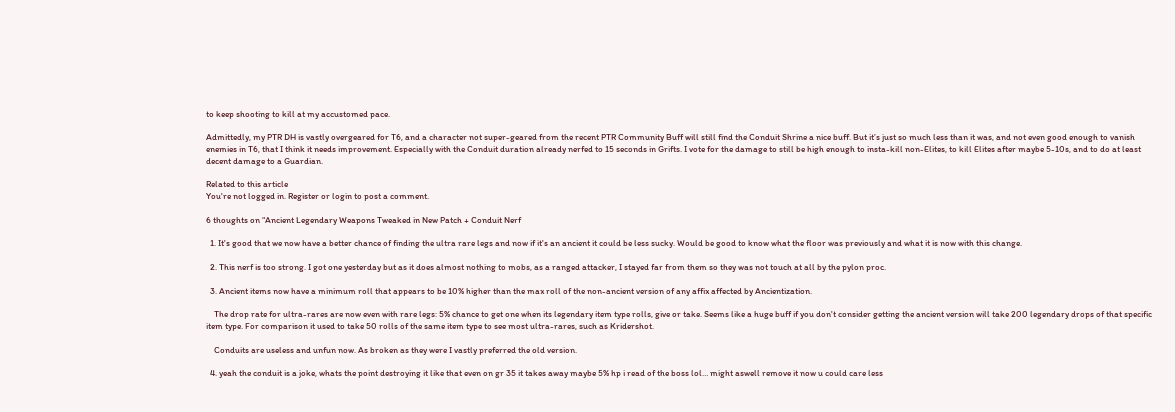to keep shooting to kill at my accustomed pace.

Admittedly, my PTR DH is vastly overgeared for T6, and a character not super-geared from the recent PTR Community Buff will still find the Conduit Shrine a nice buff. But it’s just so much less than it was, and not even good enough to vanish enemies in T6, that I think it needs improvement. Especially with the Conduit duration already nerfed to 15 seconds in Grifts. I vote for the damage to still be high enough to insta-kill non-Elites, to kill Elites after maybe 5-10s, and to do at least decent damage to a Guardian.

Related to this article
You're not logged in. Register or login to post a comment.

6 thoughts on “Ancient Legendary Weapons Tweaked in New Patch + Conduit Nerf

  1. It's good that we now have a better chance of finding the ultra rare legs and now if it's an ancient it could be less sucky. Would be good to know what the floor was previously and what it is now with this change.

  2. This nerf is too strong. I got one yesterday but as it does almost nothing to mobs, as a ranged attacker, I stayed far from them so they was not touch at all by the pylon proc.

  3. Ancient items now have a minimum roll that appears to be 10% higher than the max roll of the non-ancient version of any affix affected by Ancientization.

    The drop rate for ultra-rares are now even with rare legs: 5% chance to get one when its legendary item type rolls, give or take. Seems like a huge buff if you don't consider getting the ancient version will take 200 legendary drops of that specific item type. For comparison it used to take 50 rolls of the same item type to see most ultra-rares, such as Kridershot.

    Conduits are useless and unfun now. As broken as they were I vastly preferred the old version.

  4. yeah the conduit is a joke, whats the point destroying it like that even on gr 35 it takes away maybe 5% hp i read of the boss lol… might aswell remove it now u could care less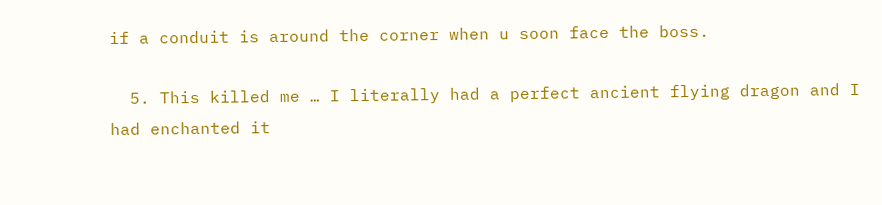if a conduit is around the corner when u soon face the boss.

  5. This killed me … I literally had a perfect ancient flying dragon and I had enchanted it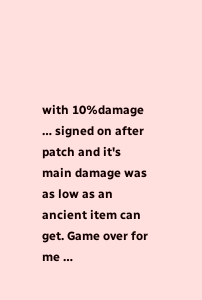with 10%damage … signed on after patch and it's main damage was as low as an ancient item can get. Game over for me …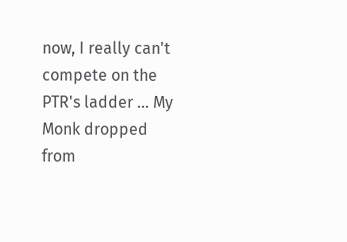now, I really can't compete on the PTR's ladder … My Monk dropped from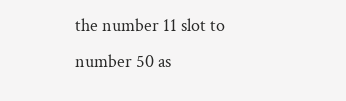the number 11 slot to number 50 as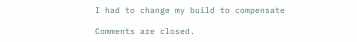I had to change my build to compensate

Comments are closed.